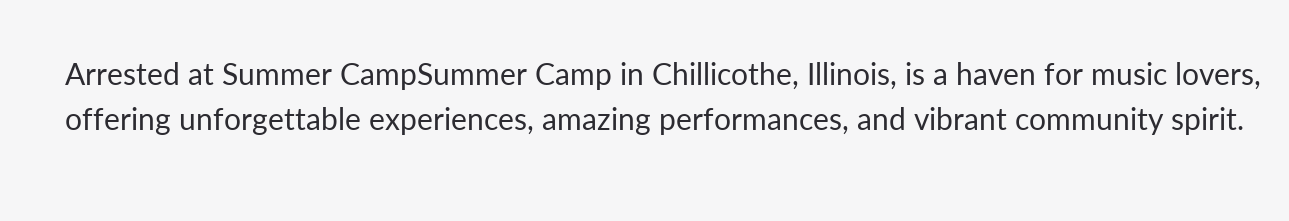Arrested at Summer CampSummer Camp in Chillicothe, Illinois, is a haven for music lovers, offering unforgettable experiences, amazing performances, and vibrant community spirit.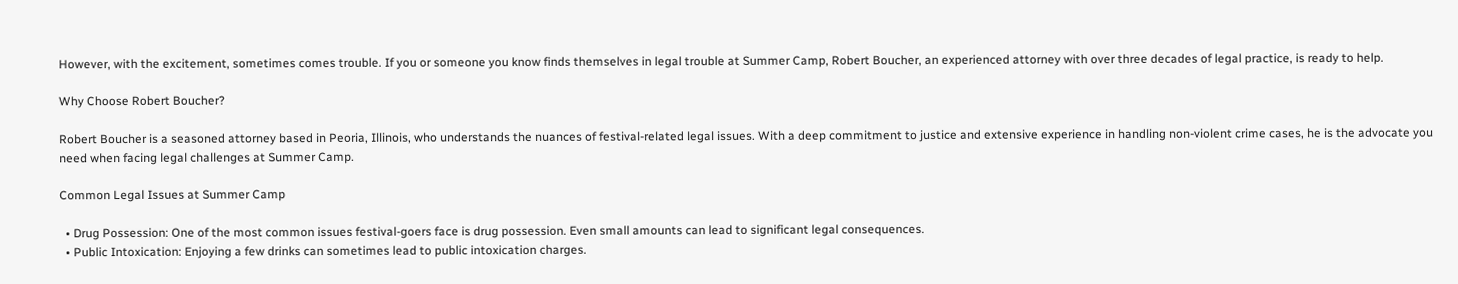However, with the excitement, sometimes comes trouble. If you or someone you know finds themselves in legal trouble at Summer Camp, Robert Boucher, an experienced attorney with over three decades of legal practice, is ready to help.

Why Choose Robert Boucher?

Robert Boucher is a seasoned attorney based in Peoria, Illinois, who understands the nuances of festival-related legal issues. With a deep commitment to justice and extensive experience in handling non-violent crime cases, he is the advocate you need when facing legal challenges at Summer Camp.

Common Legal Issues at Summer Camp

  • Drug Possession: One of the most common issues festival-goers face is drug possession. Even small amounts can lead to significant legal consequences.
  • Public Intoxication: Enjoying a few drinks can sometimes lead to public intoxication charges.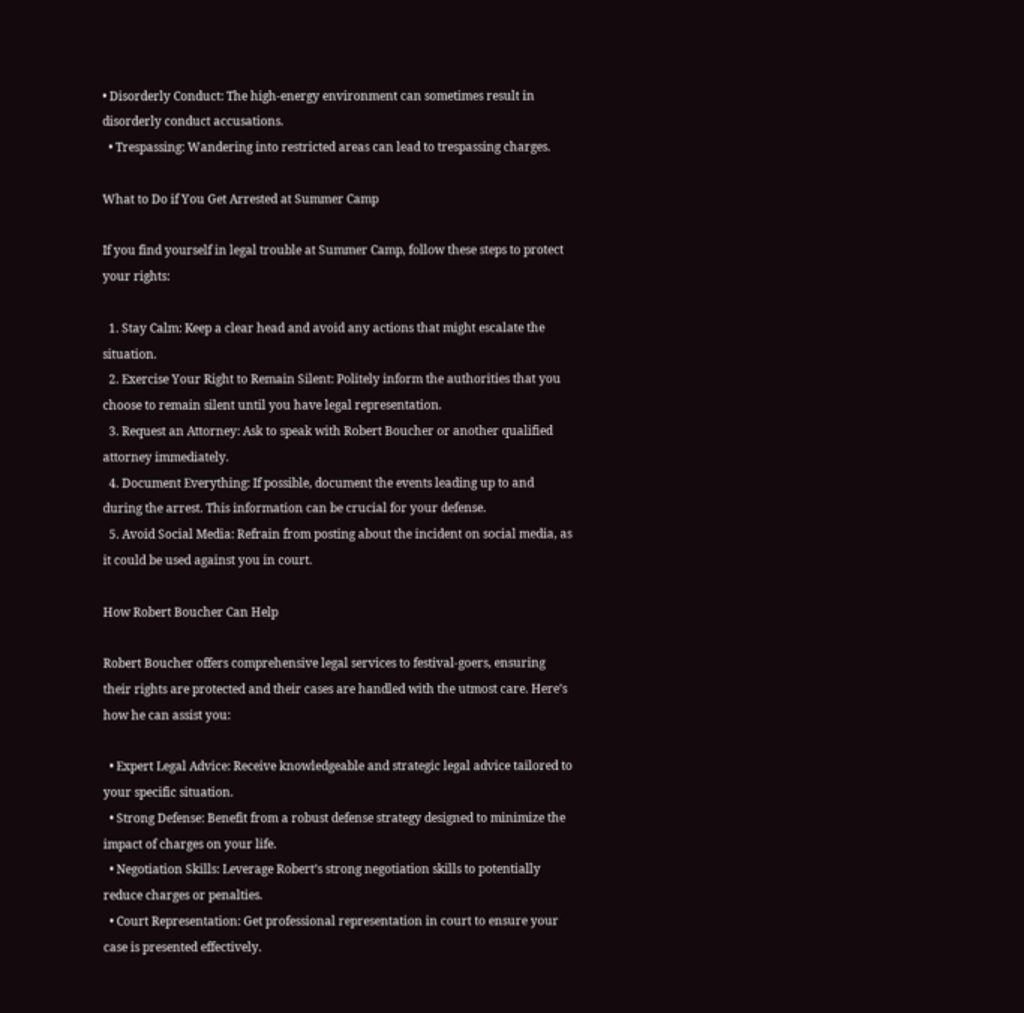• Disorderly Conduct: The high-energy environment can sometimes result in disorderly conduct accusations.
  • Trespassing: Wandering into restricted areas can lead to trespassing charges.

What to Do if You Get Arrested at Summer Camp

If you find yourself in legal trouble at Summer Camp, follow these steps to protect your rights:

  1. Stay Calm: Keep a clear head and avoid any actions that might escalate the situation.
  2. Exercise Your Right to Remain Silent: Politely inform the authorities that you choose to remain silent until you have legal representation.
  3. Request an Attorney: Ask to speak with Robert Boucher or another qualified attorney immediately.
  4. Document Everything: If possible, document the events leading up to and during the arrest. This information can be crucial for your defense.
  5. Avoid Social Media: Refrain from posting about the incident on social media, as it could be used against you in court.

How Robert Boucher Can Help

Robert Boucher offers comprehensive legal services to festival-goers, ensuring their rights are protected and their cases are handled with the utmost care. Here’s how he can assist you:

  • Expert Legal Advice: Receive knowledgeable and strategic legal advice tailored to your specific situation.
  • Strong Defense: Benefit from a robust defense strategy designed to minimize the impact of charges on your life.
  • Negotiation Skills: Leverage Robert’s strong negotiation skills to potentially reduce charges or penalties.
  • Court Representation: Get professional representation in court to ensure your case is presented effectively.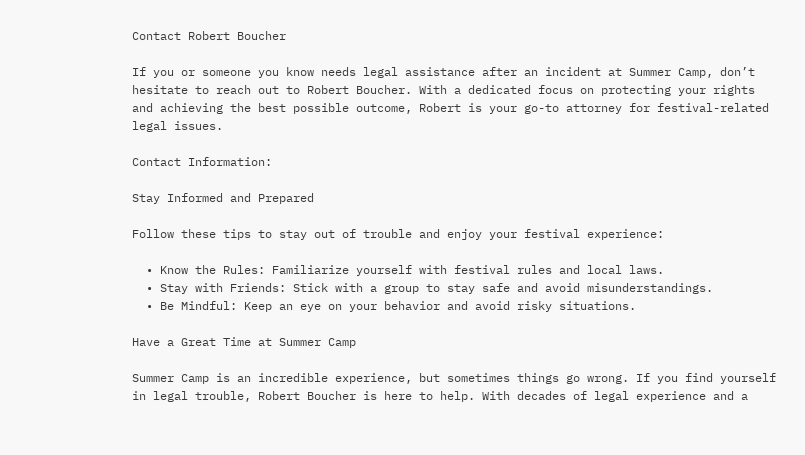Contact Robert Boucher

If you or someone you know needs legal assistance after an incident at Summer Camp, don’t hesitate to reach out to Robert Boucher. With a dedicated focus on protecting your rights and achieving the best possible outcome, Robert is your go-to attorney for festival-related legal issues.

Contact Information:

Stay Informed and Prepared

Follow these tips to stay out of trouble and enjoy your festival experience:

  • Know the Rules: Familiarize yourself with festival rules and local laws.
  • Stay with Friends: Stick with a group to stay safe and avoid misunderstandings.
  • Be Mindful: Keep an eye on your behavior and avoid risky situations.

Have a Great Time at Summer Camp

Summer Camp is an incredible experience, but sometimes things go wrong. If you find yourself in legal trouble, Robert Boucher is here to help. With decades of legal experience and a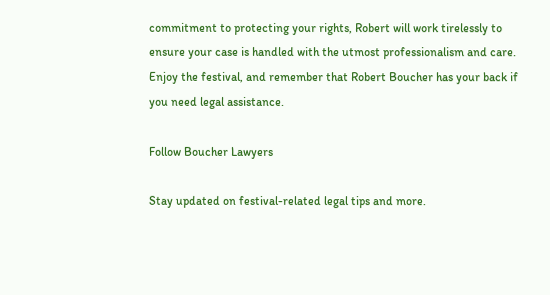commitment to protecting your rights, Robert will work tirelessly to ensure your case is handled with the utmost professionalism and care. Enjoy the festival, and remember that Robert Boucher has your back if you need legal assistance.

Follow Boucher Lawyers

Stay updated on festival-related legal tips and more.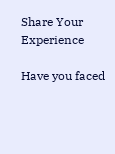Share Your Experience

Have you faced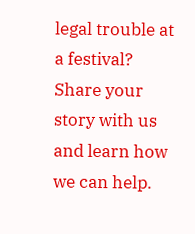legal trouble at a festival? Share your story with us and learn how we can help.